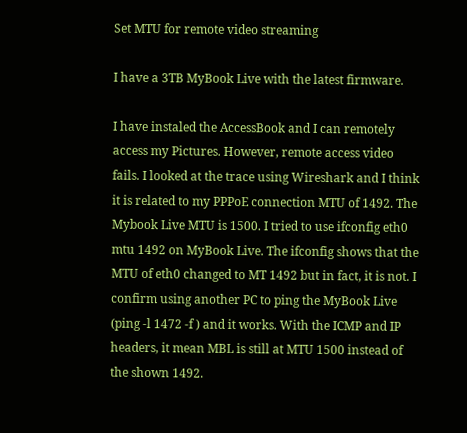Set MTU for remote video streaming

I have a 3TB MyBook Live with the latest firmware.

I have instaled the AccessBook and I can remotely access my Pictures. However, remote access video fails. I looked at the trace using Wireshark and I think it is related to my PPPoE connection MTU of 1492. The Mybook Live MTU is 1500. I tried to use ifconfig eth0 mtu 1492 on MyBook Live. The ifconfig shows that the MTU of eth0 changed to MT 1492 but in fact, it is not. I confirm using another PC to ping the MyBook Live (ping -l 1472 -f ) and it works. With the ICMP and IP headers, it mean MBL is still at MTU 1500 instead of the shown 1492.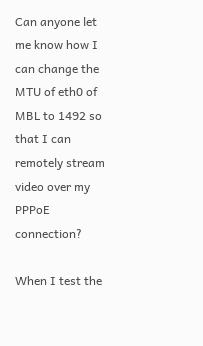Can anyone let me know how I can change the MTU of eth0 of MBL to 1492 so that I can remotely stream video over my PPPoE connection?

When I test the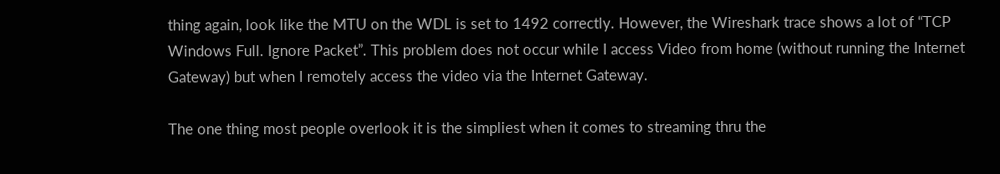thing again, look like the MTU on the WDL is set to 1492 correctly. However, the Wireshark trace shows a lot of “TCP Windows Full. Ignore Packet”. This problem does not occur while I access Video from home (without running the Internet Gateway) but when I remotely access the video via the Internet Gateway.

The one thing most people overlook it is the simpliest when it comes to streaming thru the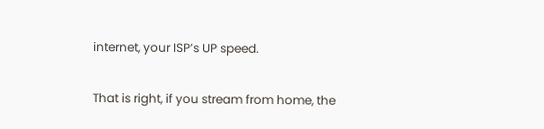internet, your ISP’s UP speed.

That is right, if you stream from home, the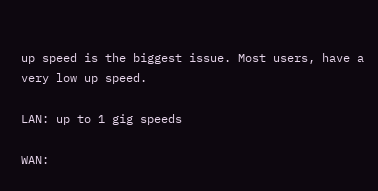up speed is the biggest issue. Most users, have a very low up speed.

LAN: up to 1 gig speeds

WAN: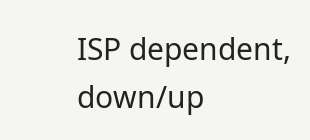ISP dependent, down/up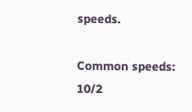speeds.

Common speeds: 10/2